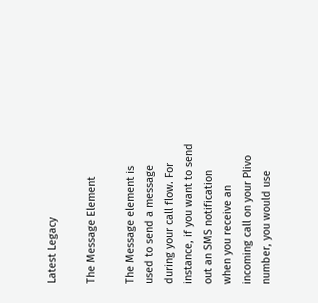Latest Legacy

The Message Element

The Message element is used to send a message during your call flow. For instance, if you want to send out an SMS notification when you receive an incoming call on your Plivo number, you would use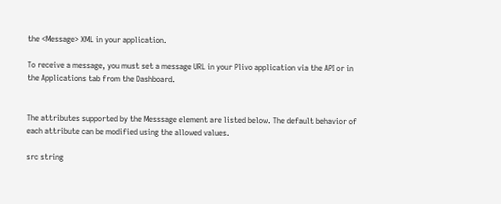the <Message> XML in your application.

To receive a message, you must set a message URL in your Plivo application via the API or in the Applications tab from the Dashboard.


The attributes supported by the Messsage element are listed below. The default behavior of each attribute can be modified using the allowed values.

src string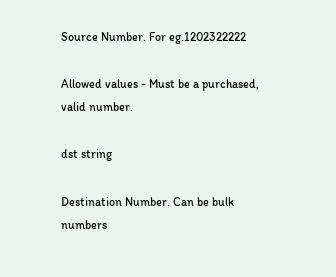Source Number. For eg.1202322222

Allowed values - Must be a purchased, valid number.

dst string

Destination Number. Can be bulk numbers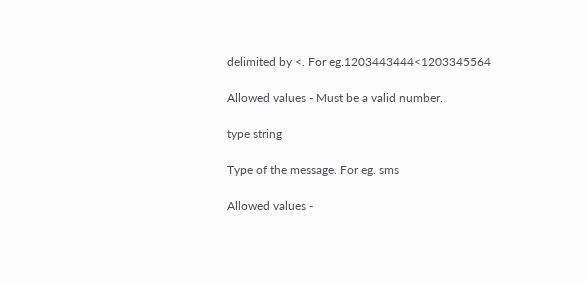delimited by <. For eg.1203443444<1203345564

Allowed values - Must be a valid number.

type string

Type of the message. For eg. sms

Allowed values -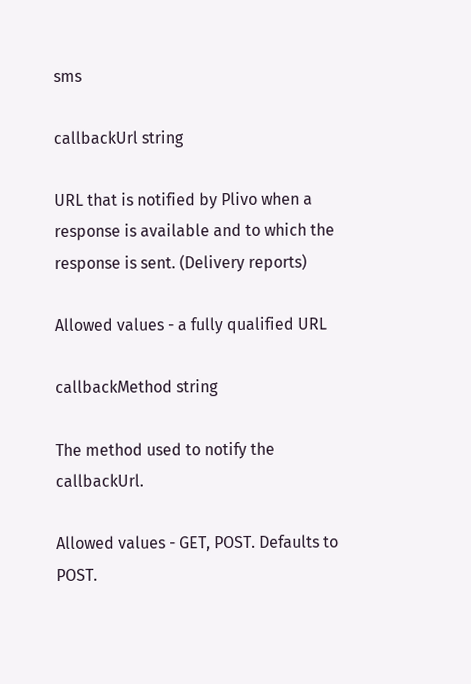sms

callbackUrl string

URL that is notified by Plivo when a response is available and to which the response is sent. (Delivery reports)

Allowed values - a fully qualified URL

callbackMethod string

The method used to notify the callbackUrl.

Allowed values - GET, POST. Defaults to POST.